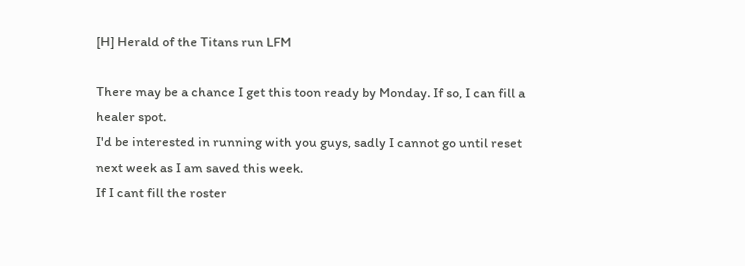[H] Herald of the Titans run LFM

There may be a chance I get this toon ready by Monday. If so, I can fill a healer spot.
I'd be interested in running with you guys, sadly I cannot go until reset next week as I am saved this week.
If I cant fill the roster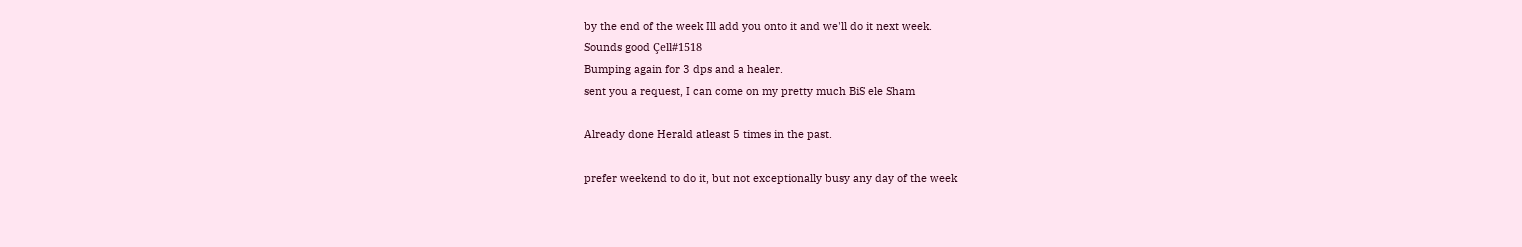by the end of the week Ill add you onto it and we'll do it next week.
Sounds good Çell#1518
Bumping again for 3 dps and a healer.
sent you a request, I can come on my pretty much BiS ele Sham

Already done Herald atleast 5 times in the past.

prefer weekend to do it, but not exceptionally busy any day of the week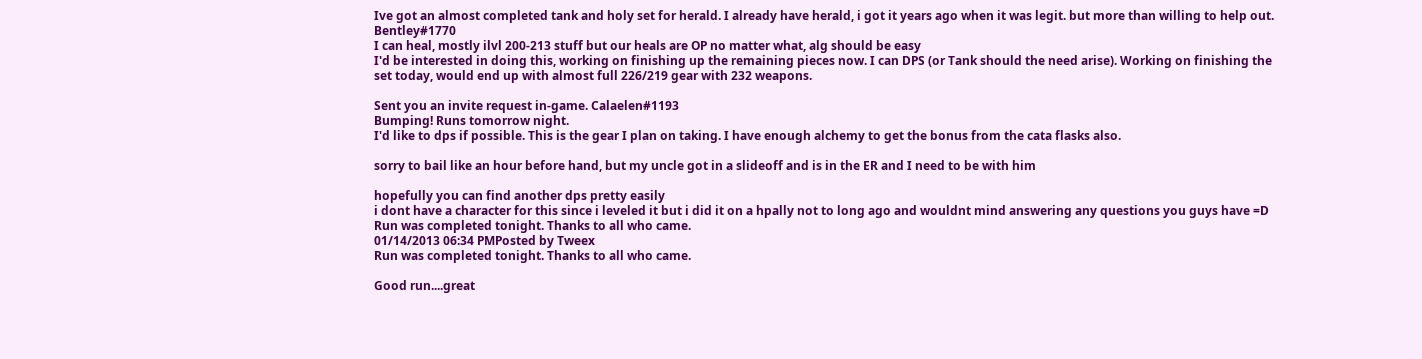Ive got an almost completed tank and holy set for herald. I already have herald, i got it years ago when it was legit. but more than willing to help out. Bentley#1770
I can heal, mostly ilvl 200-213 stuff but our heals are OP no matter what, alg should be easy
I'd be interested in doing this, working on finishing up the remaining pieces now. I can DPS (or Tank should the need arise). Working on finishing the set today, would end up with almost full 226/219 gear with 232 weapons.

Sent you an invite request in-game. Calaelen#1193
Bumping! Runs tomorrow night.
I'd like to dps if possible. This is the gear I plan on taking. I have enough alchemy to get the bonus from the cata flasks also.

sorry to bail like an hour before hand, but my uncle got in a slideoff and is in the ER and I need to be with him

hopefully you can find another dps pretty easily
i dont have a character for this since i leveled it but i did it on a hpally not to long ago and wouldnt mind answering any questions you guys have =D
Run was completed tonight. Thanks to all who came.
01/14/2013 06:34 PMPosted by Tweex
Run was completed tonight. Thanks to all who came.

Good run....great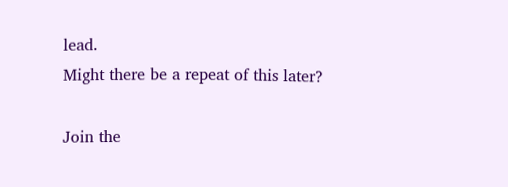lead.
Might there be a repeat of this later?

Join the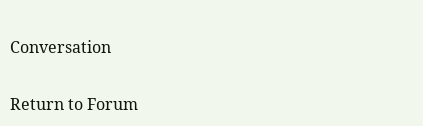Conversation

Return to Forum